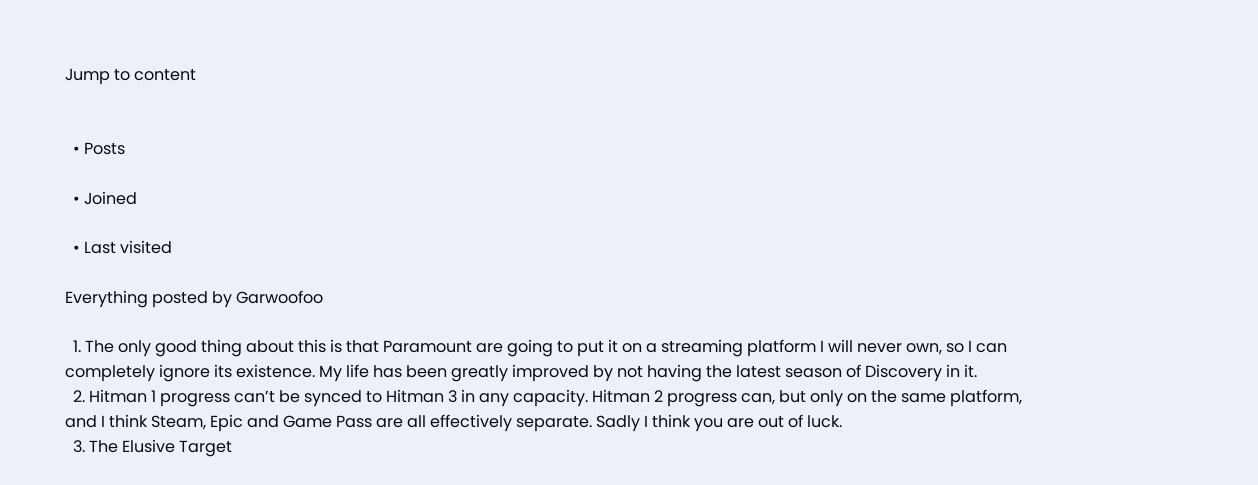Jump to content


  • Posts

  • Joined

  • Last visited

Everything posted by Garwoofoo

  1. The only good thing about this is that Paramount are going to put it on a streaming platform I will never own, so I can completely ignore its existence. My life has been greatly improved by not having the latest season of Discovery in it.
  2. Hitman 1 progress can’t be synced to Hitman 3 in any capacity. Hitman 2 progress can, but only on the same platform, and I think Steam, Epic and Game Pass are all effectively separate. Sadly I think you are out of luck.
  3. The Elusive Target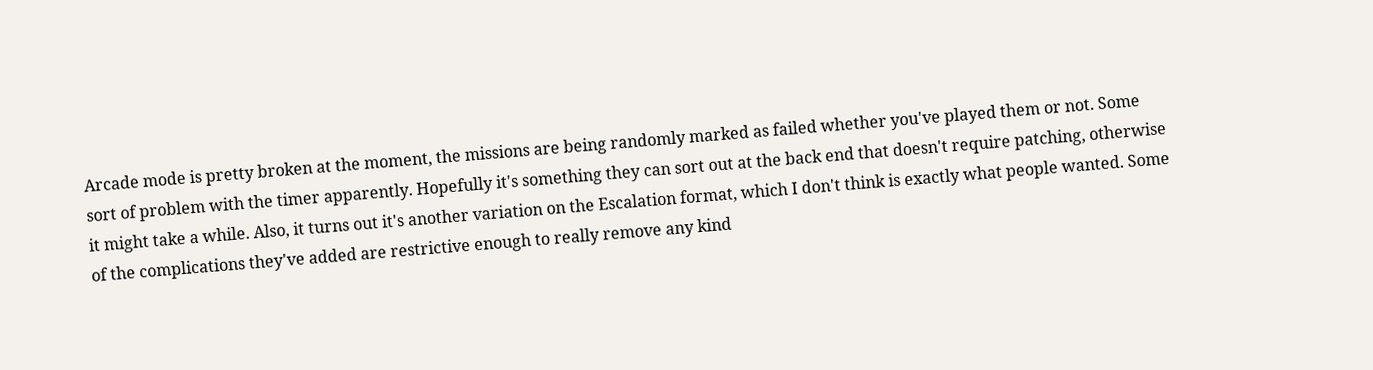Arcade mode is pretty broken at the moment, the missions are being randomly marked as failed whether you've played them or not. Some sort of problem with the timer apparently. Hopefully it's something they can sort out at the back end that doesn't require patching, otherwise it might take a while. Also, it turns out it's another variation on the Escalation format, which I don't think is exactly what people wanted. Some of the complications they've added are restrictive enough to really remove any kind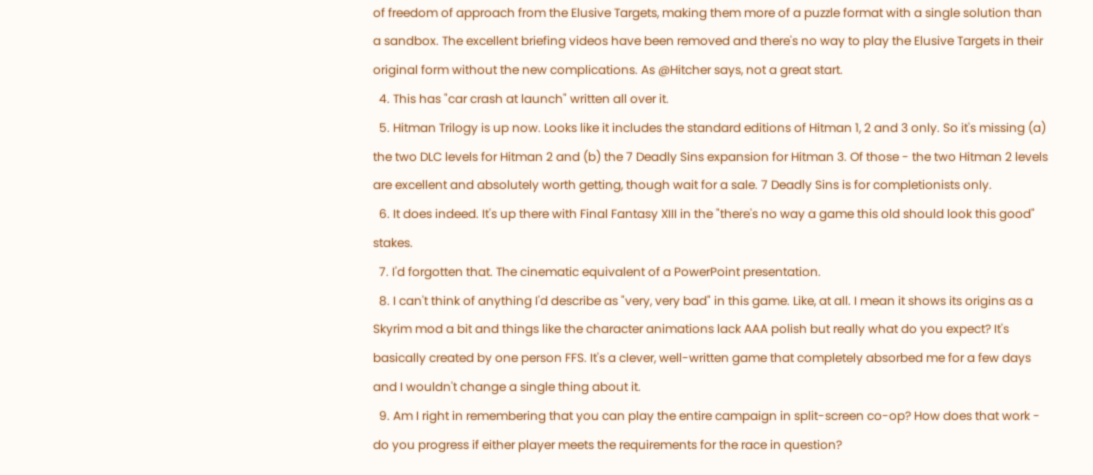of freedom of approach from the Elusive Targets, making them more of a puzzle format with a single solution than a sandbox. The excellent briefing videos have been removed and there's no way to play the Elusive Targets in their original form without the new complications. As @Hitcher says, not a great start.
  4. This has "car crash at launch" written all over it.
  5. Hitman Trilogy is up now. Looks like it includes the standard editions of Hitman 1, 2 and 3 only. So it's missing (a) the two DLC levels for Hitman 2 and (b) the 7 Deadly Sins expansion for Hitman 3. Of those - the two Hitman 2 levels are excellent and absolutely worth getting, though wait for a sale. 7 Deadly Sins is for completionists only.
  6. It does indeed. It's up there with Final Fantasy XIII in the "there's no way a game this old should look this good" stakes.
  7. I'd forgotten that. The cinematic equivalent of a PowerPoint presentation.
  8. I can't think of anything I'd describe as "very, very bad" in this game. Like, at all. I mean it shows its origins as a Skyrim mod a bit and things like the character animations lack AAA polish but really what do you expect? It's basically created by one person FFS. It's a clever, well-written game that completely absorbed me for a few days and I wouldn't change a single thing about it.
  9. Am I right in remembering that you can play the entire campaign in split-screen co-op? How does that work - do you progress if either player meets the requirements for the race in question?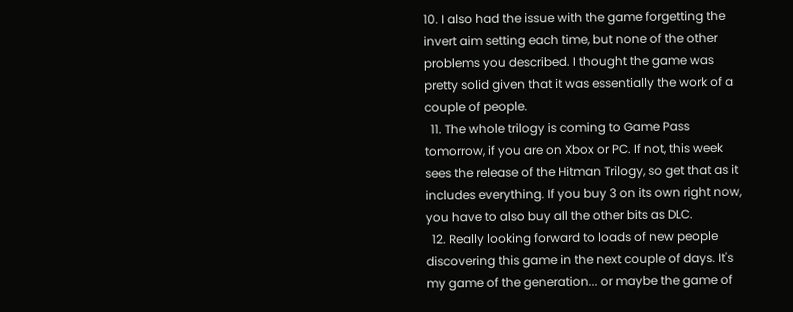10. I also had the issue with the game forgetting the invert aim setting each time, but none of the other problems you described. I thought the game was pretty solid given that it was essentially the work of a couple of people.
  11. The whole trilogy is coming to Game Pass tomorrow, if you are on Xbox or PC. If not, this week sees the release of the Hitman Trilogy, so get that as it includes everything. If you buy 3 on its own right now, you have to also buy all the other bits as DLC.
  12. Really looking forward to loads of new people discovering this game in the next couple of days. It's my game of the generation... or maybe the game of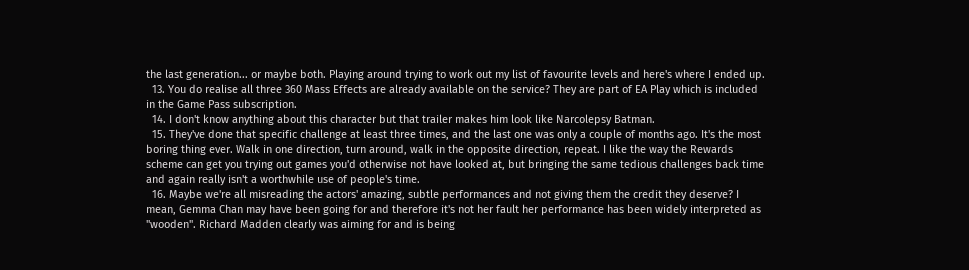the last generation... or maybe both. Playing around trying to work out my list of favourite levels and here's where I ended up.
  13. You do realise all three 360 Mass Effects are already available on the service? They are part of EA Play which is included in the Game Pass subscription.
  14. I don't know anything about this character but that trailer makes him look like Narcolepsy Batman.
  15. They've done that specific challenge at least three times, and the last one was only a couple of months ago. It's the most boring thing ever. Walk in one direction, turn around, walk in the opposite direction, repeat. I like the way the Rewards scheme can get you trying out games you'd otherwise not have looked at, but bringing the same tedious challenges back time and again really isn't a worthwhile use of people's time.
  16. Maybe we're all misreading the actors' amazing, subtle performances and not giving them the credit they deserve? I mean, Gemma Chan may have been going for and therefore it's not her fault her performance has been widely interpreted as "wooden". Richard Madden clearly was aiming for and is being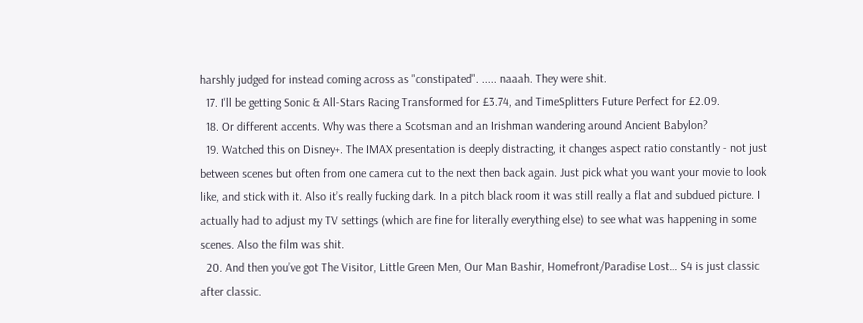harshly judged for instead coming across as "constipated". ..... naaah. They were shit.
  17. I'll be getting Sonic & All-Stars Racing Transformed for £3.74, and TimeSplitters Future Perfect for £2.09.
  18. Or different accents. Why was there a Scotsman and an Irishman wandering around Ancient Babylon?
  19. Watched this on Disney+. The IMAX presentation is deeply distracting, it changes aspect ratio constantly - not just between scenes but often from one camera cut to the next then back again. Just pick what you want your movie to look like, and stick with it. Also it’s really fucking dark. In a pitch black room it was still really a flat and subdued picture. I actually had to adjust my TV settings (which are fine for literally everything else) to see what was happening in some scenes. Also the film was shit.
  20. And then you’ve got The Visitor, Little Green Men, Our Man Bashir, Homefront/Paradise Lost… S4 is just classic after classic.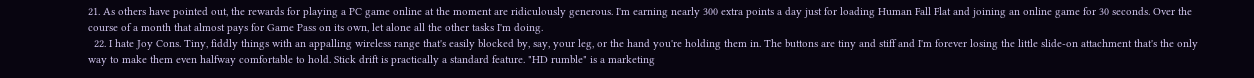21. As others have pointed out, the rewards for playing a PC game online at the moment are ridiculously generous. I'm earning nearly 300 extra points a day just for loading Human Fall Flat and joining an online game for 30 seconds. Over the course of a month that almost pays for Game Pass on its own, let alone all the other tasks I'm doing.
  22. I hate Joy Cons. Tiny, fiddly things with an appalling wireless range that's easily blocked by, say, your leg, or the hand you're holding them in. The buttons are tiny and stiff and I'm forever losing the little slide-on attachment that's the only way to make them even halfway comfortable to hold. Stick drift is practically a standard feature. "HD rumble" is a marketing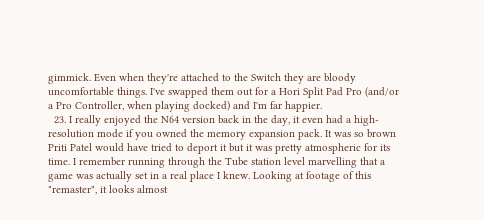gimmick. Even when they're attached to the Switch they are bloody uncomfortable things. I've swapped them out for a Hori Split Pad Pro (and/or a Pro Controller, when playing docked) and I'm far happier.
  23. I really enjoyed the N64 version back in the day, it even had a high-resolution mode if you owned the memory expansion pack. It was so brown Priti Patel would have tried to deport it but it was pretty atmospheric for its time. I remember running through the Tube station level marvelling that a game was actually set in a real place I knew. Looking at footage of this "remaster", it looks almost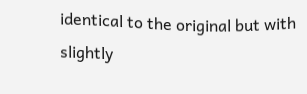identical to the original but with slightly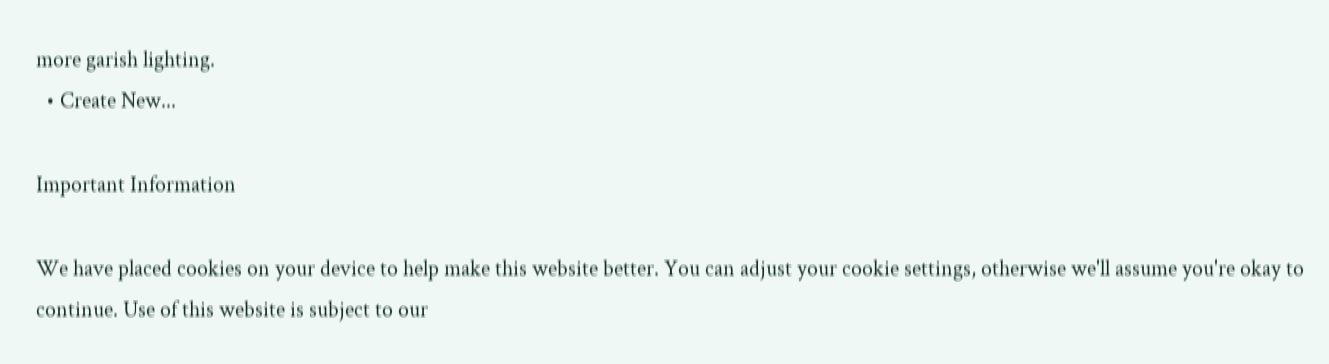more garish lighting.
  • Create New...

Important Information

We have placed cookies on your device to help make this website better. You can adjust your cookie settings, otherwise we'll assume you're okay to continue. Use of this website is subject to our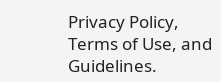Privacy Policy, Terms of Use, and Guidelines.